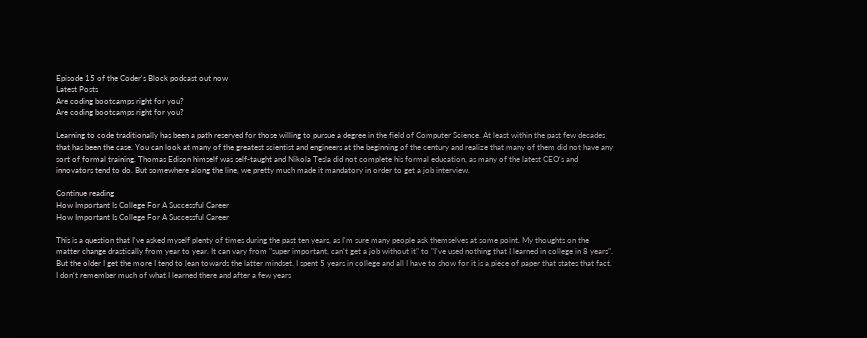Episode 15 of the Coder's Block podcast out now
Latest Posts
Are coding bootcamps right for you?
Are coding bootcamps right for you?

Learning to code traditionally has been a path reserved for those willing to pursue a degree in the field of Computer Science. At least within the past few decades that has been the case. You can look at many of the greatest scientist and engineers at the beginning of the century and realize that many of them did not have any sort of formal training. Thomas Edison himself was self-taught and Nikola Tesla did not complete his formal education, as many of the latest CEO's and innovators tend to do. But somewhere along the line, we pretty much made it mandatory in order to get a job interview.

Continue reading
How Important Is College For A Successful Career
How Important Is College For A Successful Career

This is a question that I've asked myself plenty of times during the past ten years, as I'm sure many people ask themselves at some point. My thoughts on the matter change drastically from year to year. It can vary from "super important, can't get a job without it" to "I've used nothing that I learned in college in 8 years". But the older I get the more I tend to lean towards the latter mindset. I spent 5 years in college and all I have to show for it is a piece of paper that states that fact. I don't remember much of what I learned there and after a few years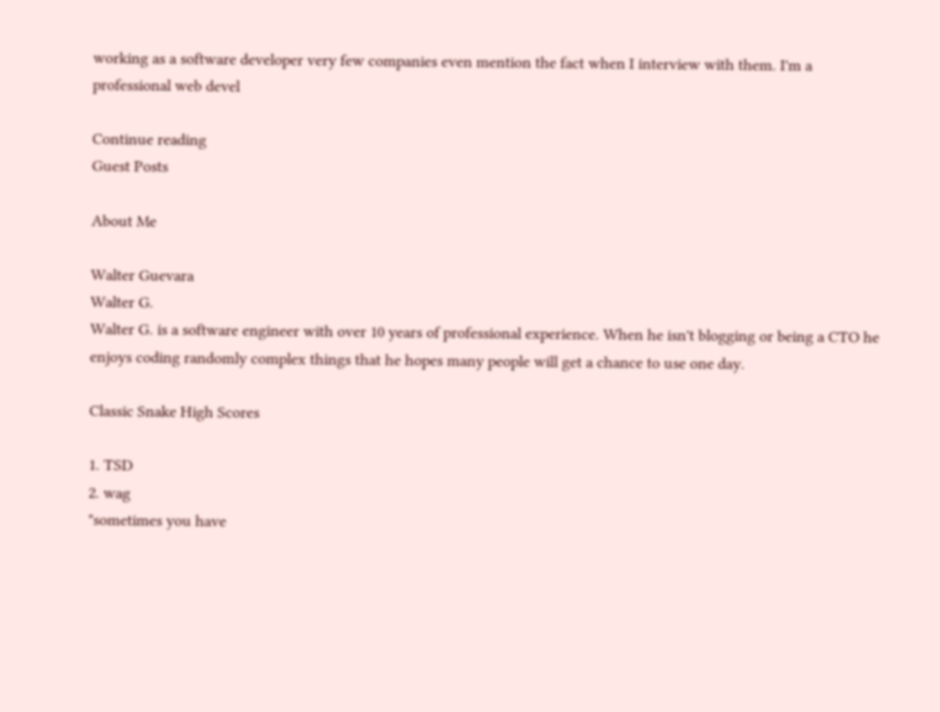working as a software developer very few companies even mention the fact when I interview with them. I'm a professional web devel

Continue reading
Guest Posts

About Me

Walter Guevara
Walter G.
Walter G. is a software engineer with over 10 years of professional experience. When he isn't blogging or being a CTO he enjoys coding randomly complex things that he hopes many people will get a chance to use one day.

Classic Snake High Scores

1. TSD
2. wag
"sometimes you have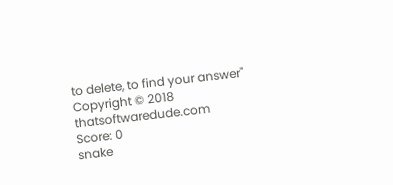to delete, to find your answer"
Copyright © 2018 thatsoftwaredude.com
Score: 0
snake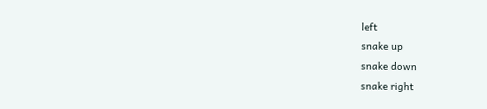left
snake up
snake down
snake right